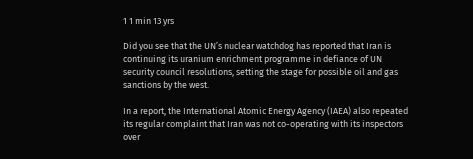1 1 min 13 yrs

Did you see that the UN’s nuclear watchdog has reported that Iran is continuing its uranium enrichment programme in defiance of UN security council resolutions, setting the stage for possible oil and gas sanctions by the west.

In a report, the International Atomic Energy Agency (IAEA) also repeated its regular complaint that Iran was not co-operating with its inspectors over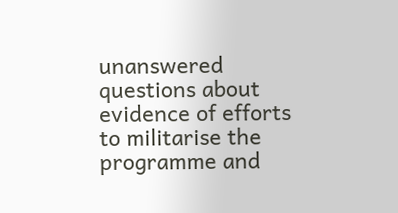unanswered questions about evidence of efforts to militarise the programme and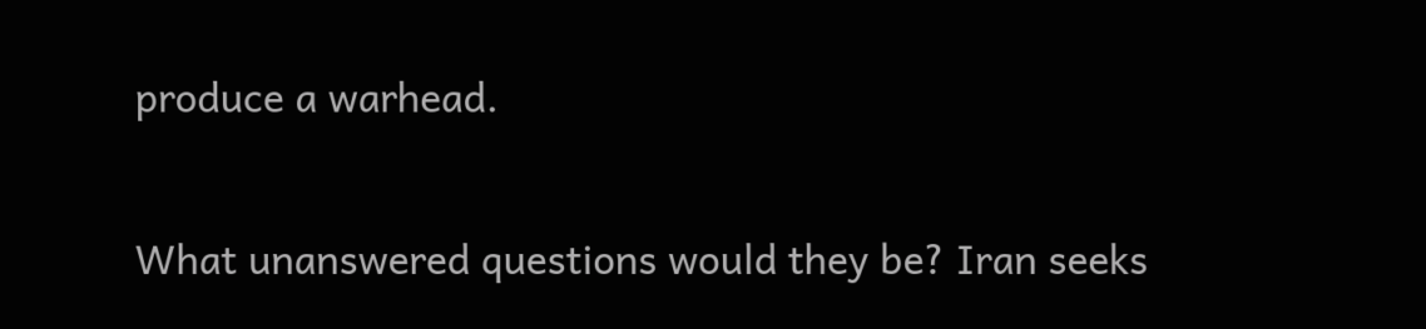produce a warhead.

What unanswered questions would they be? Iran seeks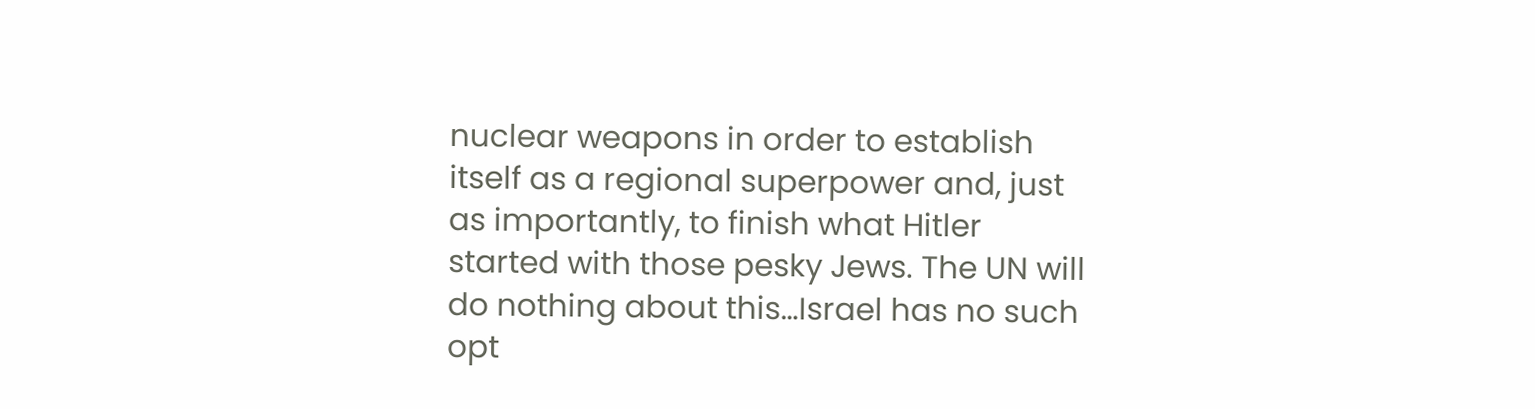nuclear weapons in order to establish itself as a regional superpower and, just as importantly, to finish what Hitler started with those pesky Jews. The UN will do nothing about this…Israel has no such opt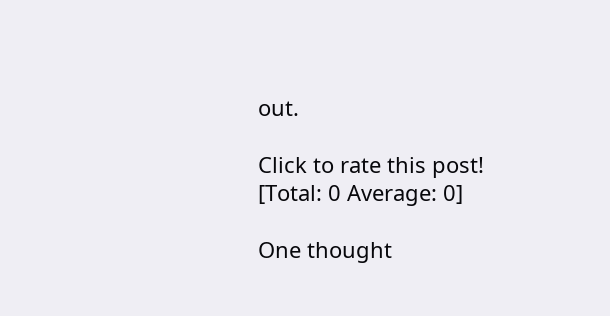out.

Click to rate this post!
[Total: 0 Average: 0]

One thought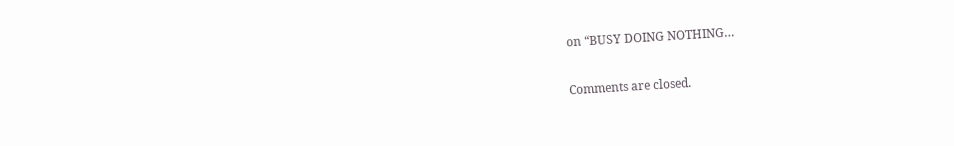on “BUSY DOING NOTHING…

Comments are closed.